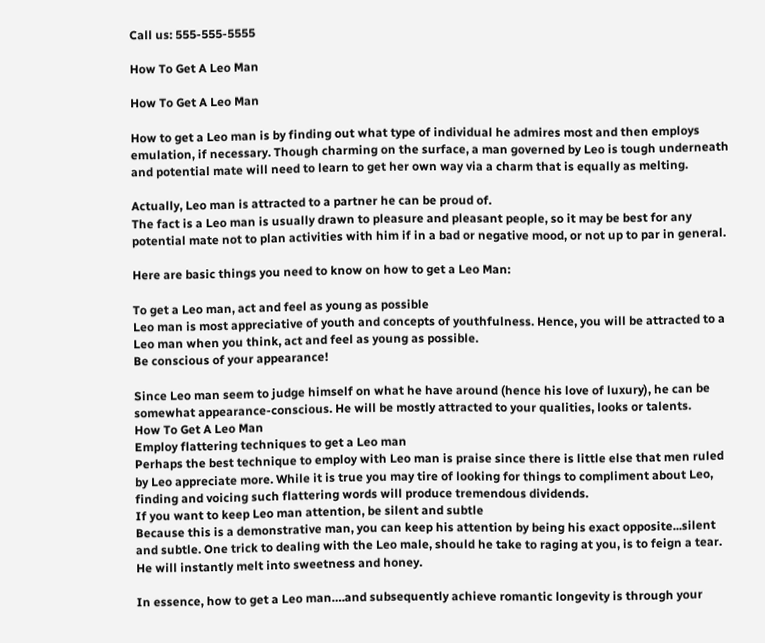Call us: 555-555-5555

How To Get A Leo Man

How To Get A Leo Man

How to get a Leo man is by finding out what type of individual he admires most and then employs emulation, if necessary. Though charming on the surface, a man governed by Leo is tough underneath and potential mate will need to learn to get her own way via a charm that is equally as melting.

Actually, Leo man is attracted to a partner he can be proud of.
The fact is a Leo man is usually drawn to pleasure and pleasant people, so it may be best for any potential mate not to plan activities with him if in a bad or negative mood, or not up to par in general.

Here are basic things you need to know on how to get a Leo Man:

To get a Leo man, act and feel as young as possible
Leo man is most appreciative of youth and concepts of youthfulness. Hence, you will be attracted to a Leo man when you think, act and feel as young as possible.
Be conscious of your appearance!

Since Leo man seem to judge himself on what he have around (hence his love of luxury), he can be somewhat appearance-conscious. He will be mostly attracted to your qualities, looks or talents.
How To Get A Leo Man
Employ flattering techniques to get a Leo man
Perhaps the best technique to employ with Leo man is praise since there is little else that men ruled by Leo appreciate more. While it is true you may tire of looking for things to compliment about Leo, finding and voicing such flattering words will produce tremendous dividends.
If you want to keep Leo man attention, be silent and subtle
Because this is a demonstrative man, you can keep his attention by being his exact opposite...silent and subtle. One trick to dealing with the Leo male, should he take to raging at you, is to feign a tear. He will instantly melt into sweetness and honey.

In essence, how to get a Leo man….and subsequently achieve romantic longevity is through your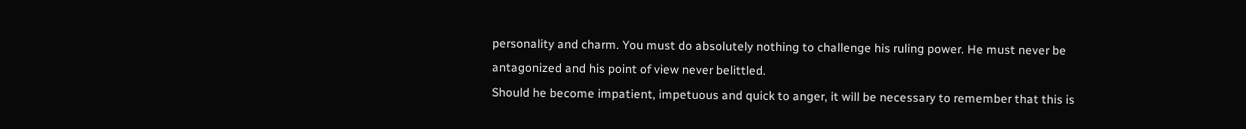personality and charm. You must do absolutely nothing to challenge his ruling power. He must never be antagonized and his point of view never belittled.
Should he become impatient, impetuous and quick to anger, it will be necessary to remember that this is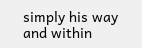simply his way and within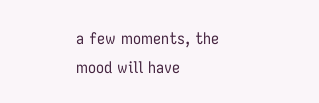a few moments, the mood will have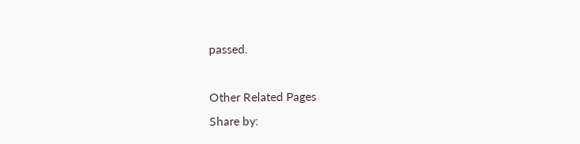passed.

Other Related Pages
Share by: